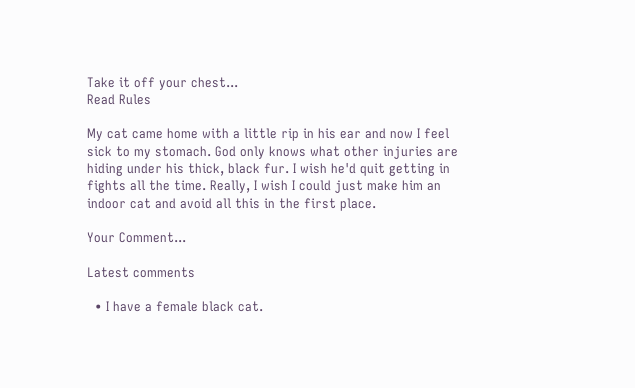Take it off your chest...
Read Rules

My cat came home with a little rip in his ear and now I feel sick to my stomach. God only knows what other injuries are hiding under his thick, black fur. I wish he'd quit getting in fights all the time. Really, I wish I could just make him an indoor cat and avoid all this in the first place.

Your Comment...

Latest comments

  • I have a female black cat.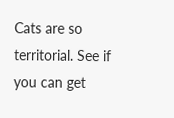Cats are so territorial. See if you can get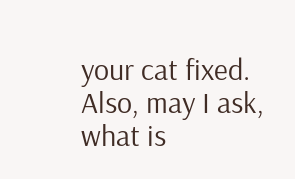your cat fixed. Also, may I ask, what is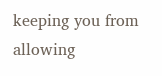keeping you from allowing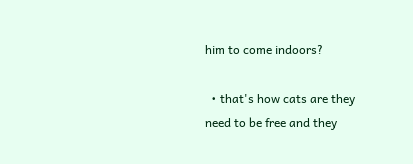him to come indoors?

  • that's how cats are they need to be free and they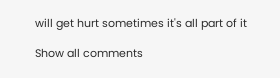will get hurt sometimes it's all part of it

Show all comments